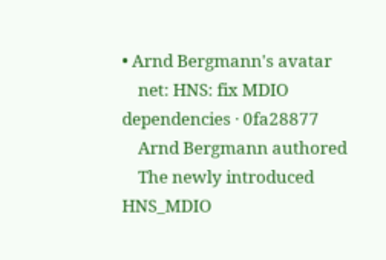• Arnd Bergmann's avatar
    net: HNS: fix MDIO dependencies · 0fa28877
    Arnd Bergmann authored
    The newly introduced HNS_MDIO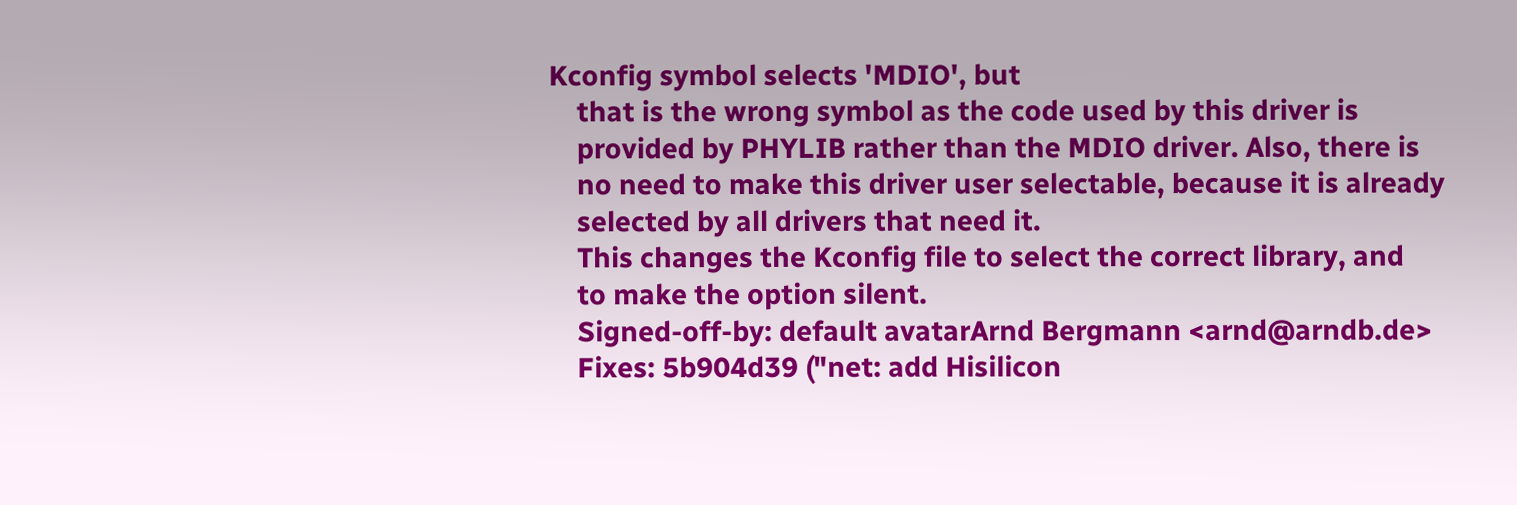Kconfig symbol selects 'MDIO', but
    that is the wrong symbol as the code used by this driver is
    provided by PHYLIB rather than the MDIO driver. Also, there is
    no need to make this driver user selectable, because it is already
    selected by all drivers that need it.
    This changes the Kconfig file to select the correct library, and
    to make the option silent.
    Signed-off-by: default avatarArnd Bergmann <arnd@arndb.de>
    Fixes: 5b904d39 ("net: add Hisilicon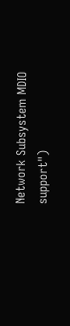Network Subsystem MDIO support")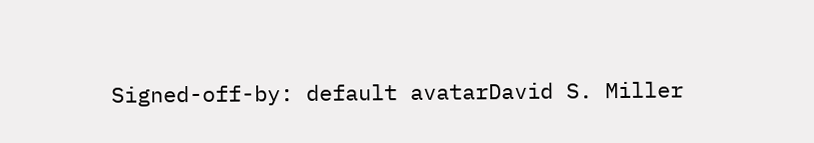Signed-off-by: default avatarDavid S. Miller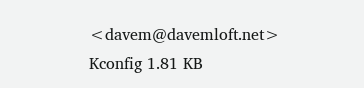<davem@davemloft.net>
Kconfig 1.81 KB